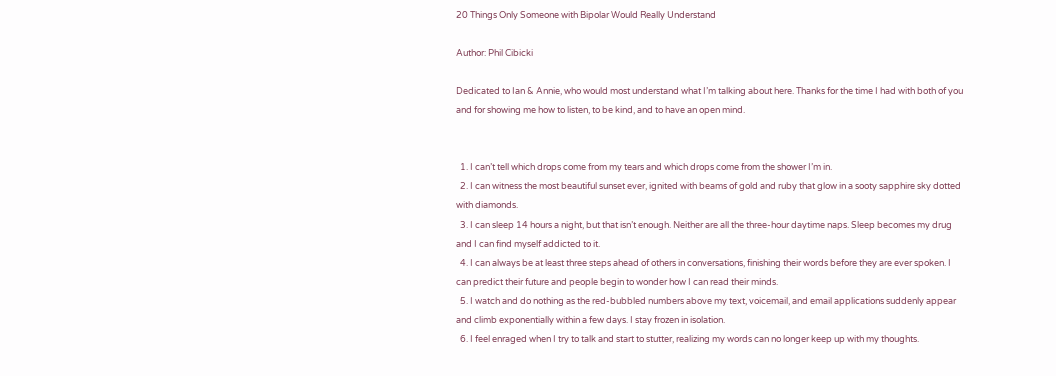20 Things Only Someone with Bipolar Would Really Understand

Author: Phil Cibicki

Dedicated to Ian & Annie, who would most understand what I’m talking about here. Thanks for the time I had with both of you and for showing me how to listen, to be kind, and to have an open mind.


  1. I can’t tell which drops come from my tears and which drops come from the shower I’m in.
  2. I can witness the most beautiful sunset ever, ignited with beams of gold and ruby that glow in a sooty sapphire sky dotted with diamonds.
  3. I can sleep 14 hours a night, but that isn’t enough. Neither are all the three-hour daytime naps. Sleep becomes my drug and I can find myself addicted to it.
  4. I can always be at least three steps ahead of others in conversations, finishing their words before they are ever spoken. I can predict their future and people begin to wonder how I can read their minds.
  5. I watch and do nothing as the red-bubbled numbers above my text, voicemail, and email applications suddenly appear and climb exponentially within a few days. I stay frozen in isolation.
  6. I feel enraged when I try to talk and start to stutter, realizing my words can no longer keep up with my thoughts.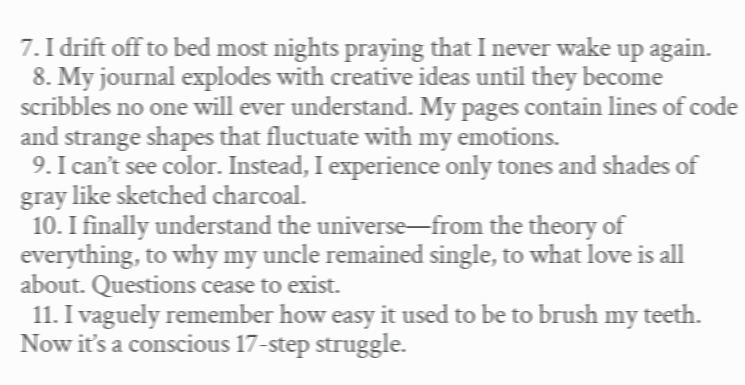7. I drift off to bed most nights praying that I never wake up again.
  8. My journal explodes with creative ideas until they become scribbles no one will ever understand. My pages contain lines of code and strange shapes that fluctuate with my emotions.
  9. I can’t see color. Instead, I experience only tones and shades of gray like sketched charcoal.
  10. I finally understand the universe—from the theory of everything, to why my uncle remained single, to what love is all about. Questions cease to exist.
  11. I vaguely remember how easy it used to be to brush my teeth. Now it’s a conscious 17-step struggle.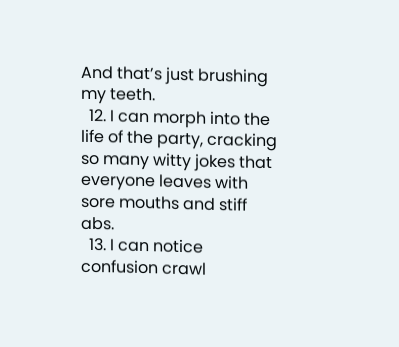And that’s just brushing my teeth.
  12. I can morph into the life of the party, cracking so many witty jokes that everyone leaves with sore mouths and stiff abs.
  13. I can notice confusion crawl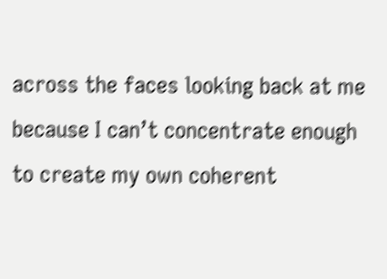across the faces looking back at me because I can’t concentrate enough to create my own coherent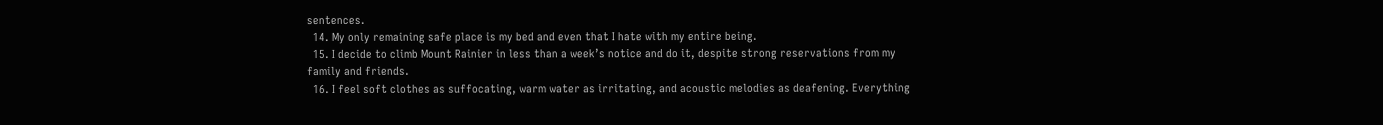sentences.
  14. My only remaining safe place is my bed and even that I hate with my entire being.
  15. I decide to climb Mount Rainier in less than a week’s notice and do it, despite strong reservations from my family and friends.
  16. I feel soft clothes as suffocating, warm water as irritating, and acoustic melodies as deafening. Everything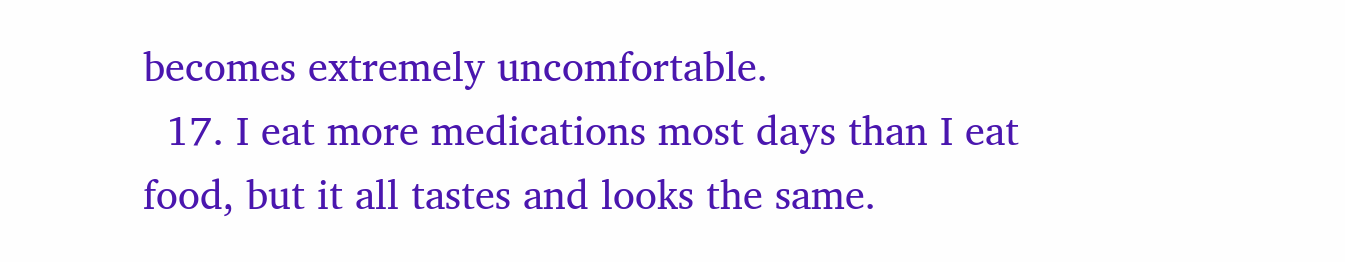becomes extremely uncomfortable.
  17. I eat more medications most days than I eat food, but it all tastes and looks the same.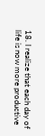18. I realize that each day of life is now more productive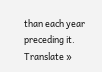than each year preceding it.
Translate »